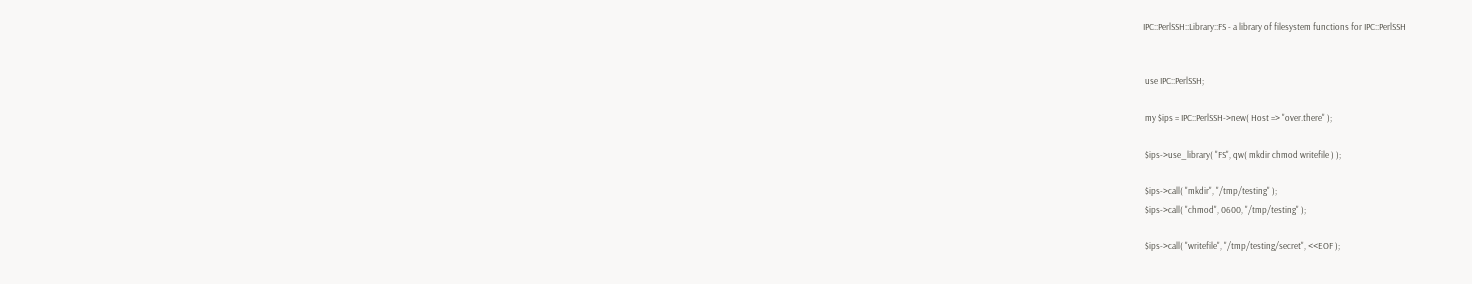IPC::PerlSSH::Library::FS - a library of filesystem functions for IPC::PerlSSH


 use IPC::PerlSSH;

 my $ips = IPC::PerlSSH->new( Host => "over.there" );

 $ips->use_library( "FS", qw( mkdir chmod writefile ) );

 $ips->call( "mkdir", "/tmp/testing" );
 $ips->call( "chmod", 0600, "/tmp/testing" );

 $ips->call( "writefile", "/tmp/testing/secret", <<EOF );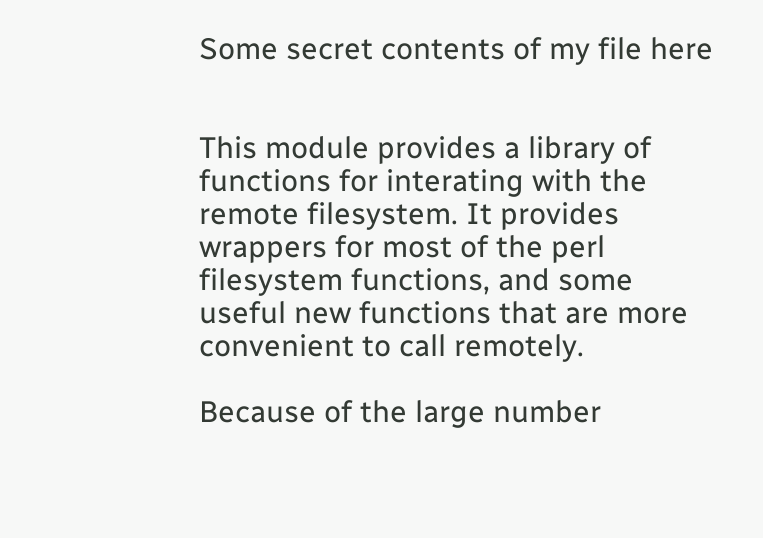Some secret contents of my file here


This module provides a library of functions for interating with the remote filesystem. It provides wrappers for most of the perl filesystem functions, and some useful new functions that are more convenient to call remotely.

Because of the large number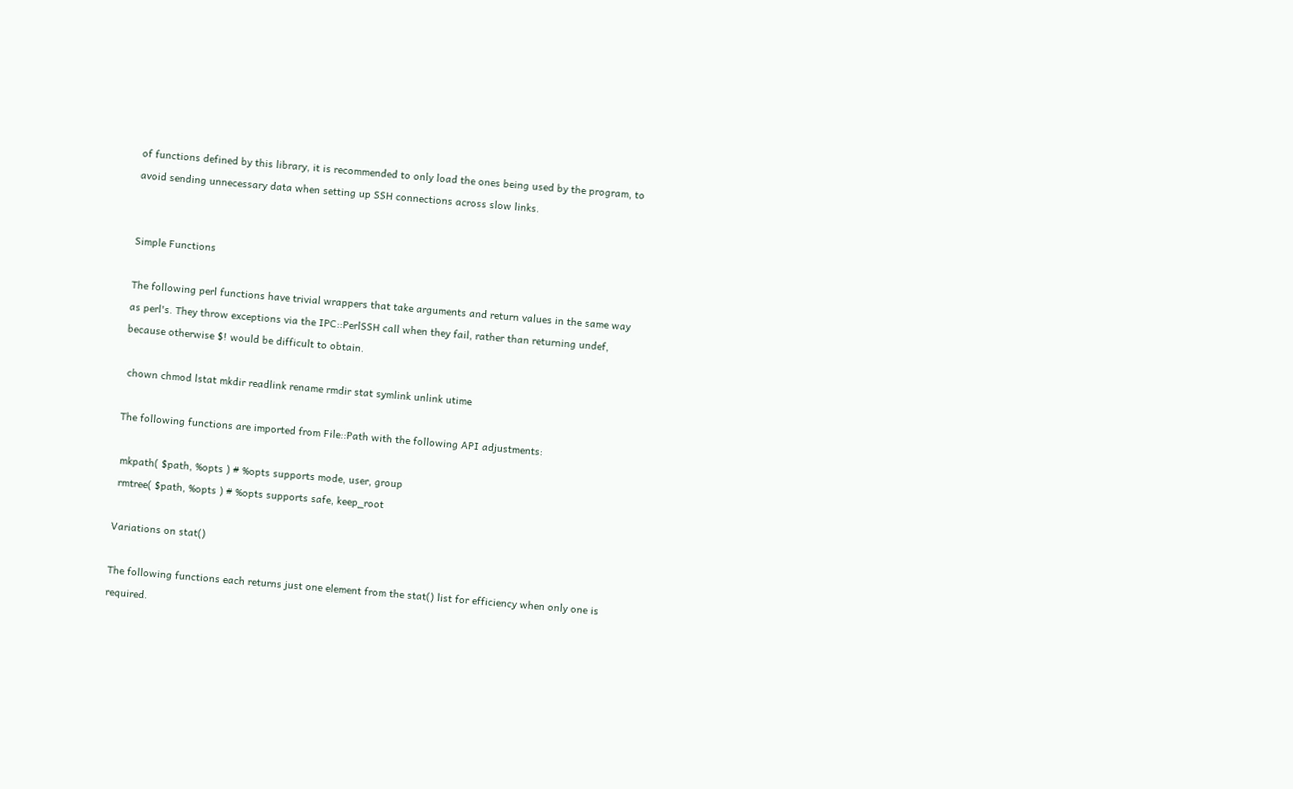of functions defined by this library, it is recommended to only load the ones being used by the program, to avoid sending unnecessary data when setting up SSH connections across slow links.


Simple Functions

The following perl functions have trivial wrappers that take arguments and return values in the same way as perl's. They throw exceptions via the IPC::PerlSSH call when they fail, rather than returning undef, because otherwise $! would be difficult to obtain.

 chown chmod lstat mkdir readlink rename rmdir stat symlink unlink utime

The following functions are imported from File::Path with the following API adjustments:

 mkpath( $path, %opts ) # %opts supports mode, user, group
 rmtree( $path, %opts ) # %opts supports safe, keep_root

Variations on stat()

The following functions each returns just one element from the stat() list for efficiency when only one is required.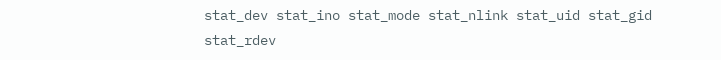stat_dev stat_ino stat_mode stat_nlink stat_uid stat_gid stat_rdev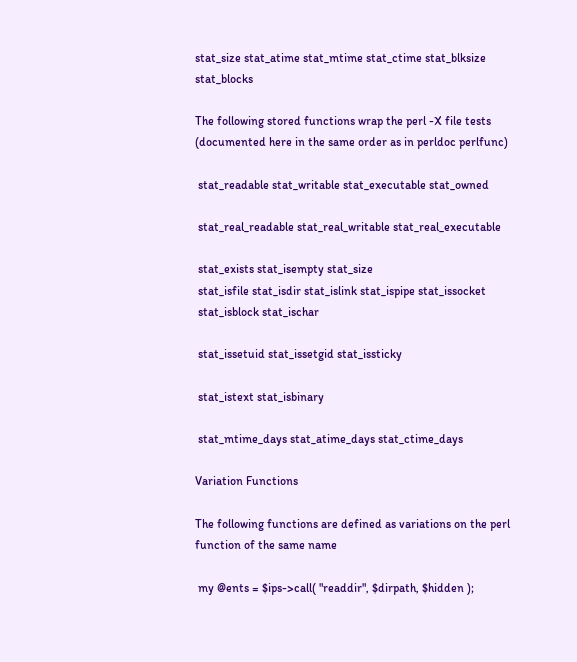stat_size stat_atime stat_mtime stat_ctime stat_blksize stat_blocks

The following stored functions wrap the perl -X file tests (documented here in the same order as in perldoc perlfunc)

 stat_readable stat_writable stat_executable stat_owned

 stat_real_readable stat_real_writable stat_real_executable

 stat_exists stat_isempty stat_size
 stat_isfile stat_isdir stat_islink stat_ispipe stat_issocket
 stat_isblock stat_ischar

 stat_issetuid stat_issetgid stat_issticky

 stat_istext stat_isbinary

 stat_mtime_days stat_atime_days stat_ctime_days

Variation Functions

The following functions are defined as variations on the perl function of the same name

 my @ents = $ips->call( "readdir", $dirpath, $hidden );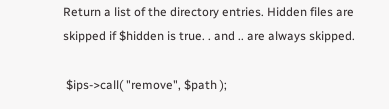Return a list of the directory entries. Hidden files are skipped if $hidden is true. . and .. are always skipped.

 $ips->call( "remove", $path );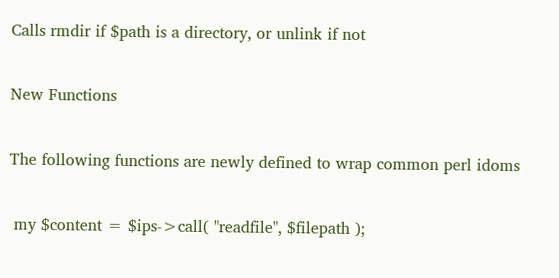Calls rmdir if $path is a directory, or unlink if not

New Functions

The following functions are newly defined to wrap common perl idoms

 my $content = $ips->call( "readfile", $filepath );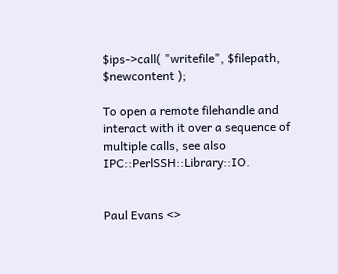$ips->call( "writefile", $filepath, $newcontent );

To open a remote filehandle and interact with it over a sequence of multiple calls, see also IPC::PerlSSH::Library::IO.


Paul Evans <>